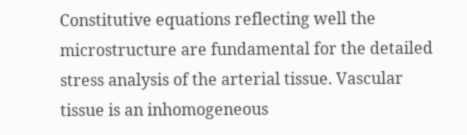Constitutive equations reflecting well the microstructure are fundamental for the detailed stress analysis of the arterial tissue. Vascular tissue is an inhomogeneous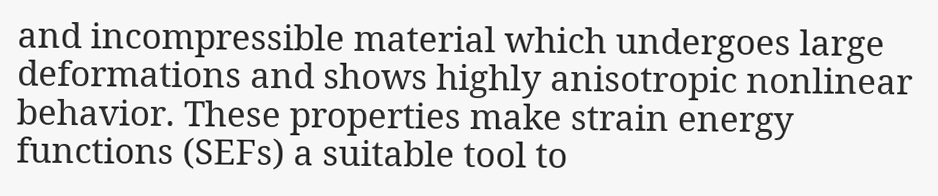and incompressible material which undergoes large deformations and shows highly anisotropic nonlinear behavior. These properties make strain energy functions (SEFs) a suitable tool to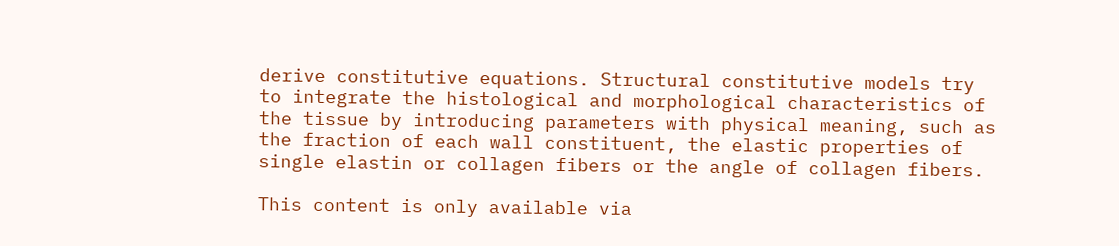derive constitutive equations. Structural constitutive models try to integrate the histological and morphological characteristics of the tissue by introducing parameters with physical meaning, such as the fraction of each wall constituent, the elastic properties of single elastin or collagen fibers or the angle of collagen fibers.

This content is only available via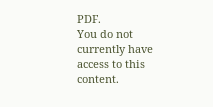PDF.
You do not currently have access to this content.